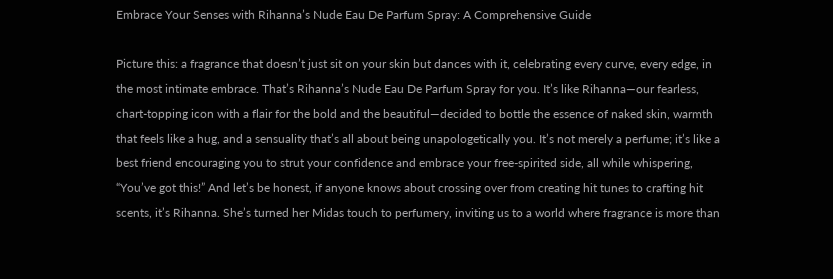Embrace Your Senses with Rihanna’s Nude Eau De Parfum Spray: A Comprehensive Guide

Picture this: a fragrance that doesn’t just sit on your skin but dances with it, celebrating every curve, every edge, in the most intimate embrace. That’s Rihanna’s Nude Eau De Parfum Spray for you. It’s like Rihanna—our fearless, chart-topping icon with a flair for the bold and the beautiful—decided to bottle the essence of naked skin, warmth that feels like a hug, and a sensuality that’s all about being unapologetically you. It’s not merely a perfume; it’s like a best friend encouraging you to strut your confidence and embrace your free-spirited side, all while whispering, “You’ve got this!” And let’s be honest, if anyone knows about crossing over from creating hit tunes to crafting hit scents, it’s Rihanna. She’s turned her Midas touch to perfumery, inviting us to a world where fragrance is more than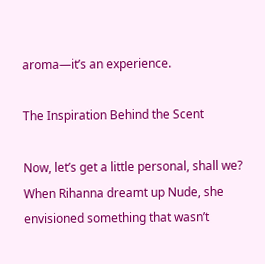aroma—it’s an experience.

The Inspiration Behind the Scent

Now, let’s get a little personal, shall we? When Rihanna dreamt up Nude, she envisioned something that wasn’t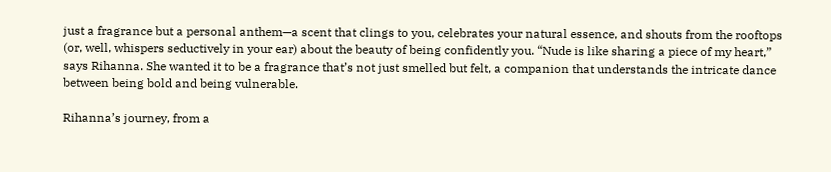just a fragrance but a personal anthem—a scent that clings to you, celebrates your natural essence, and shouts from the rooftops (or, well, whispers seductively in your ear) about the beauty of being confidently you. “Nude is like sharing a piece of my heart,” says Rihanna. She wanted it to be a fragrance that’s not just smelled but felt, a companion that understands the intricate dance between being bold and being vulnerable.

Rihanna’s journey, from a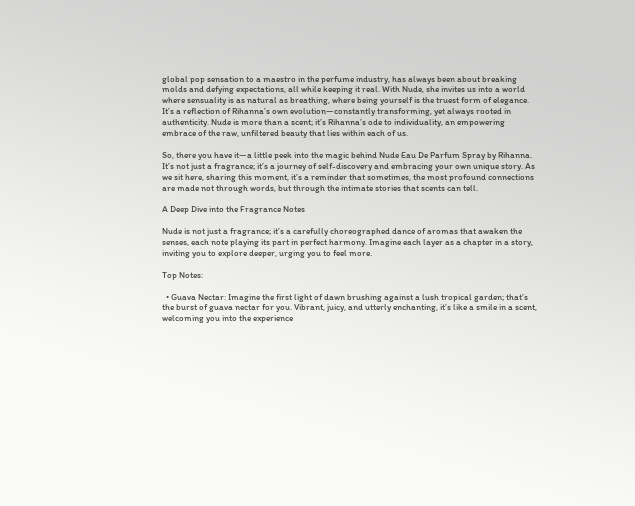global pop sensation to a maestro in the perfume industry, has always been about breaking molds and defying expectations, all while keeping it real. With Nude, she invites us into a world where sensuality is as natural as breathing, where being yourself is the truest form of elegance. It’s a reflection of Rihanna’s own evolution—constantly transforming, yet always rooted in authenticity. Nude is more than a scent; it’s Rihanna’s ode to individuality, an empowering embrace of the raw, unfiltered beauty that lies within each of us.

So, there you have it—a little peek into the magic behind Nude Eau De Parfum Spray by Rihanna. It’s not just a fragrance; it’s a journey of self-discovery and embracing your own unique story. As we sit here, sharing this moment, it’s a reminder that sometimes, the most profound connections are made not through words, but through the intimate stories that scents can tell.

A Deep Dive into the Fragrance Notes

Nude is not just a fragrance; it’s a carefully choreographed dance of aromas that awaken the senses, each note playing its part in perfect harmony. Imagine each layer as a chapter in a story, inviting you to explore deeper, urging you to feel more.

Top Notes:

  • Guava Nectar: Imagine the first light of dawn brushing against a lush tropical garden; that’s the burst of guava nectar for you. Vibrant, juicy, and utterly enchanting, it’s like a smile in a scent, welcoming you into the experience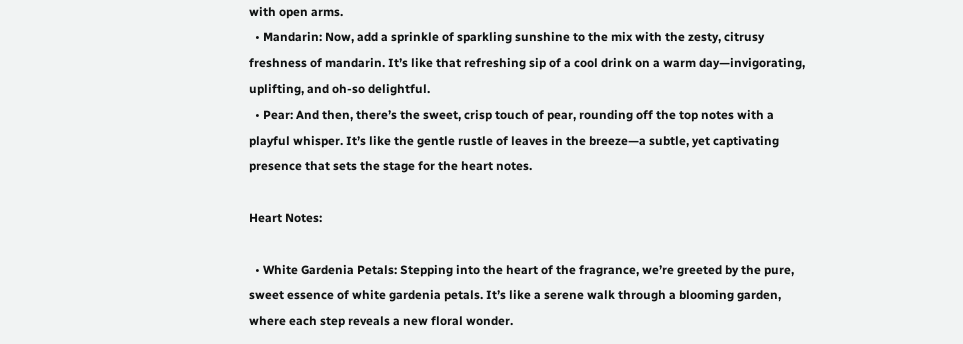with open arms.
  • Mandarin: Now, add a sprinkle of sparkling sunshine to the mix with the zesty, citrusy freshness of mandarin. It’s like that refreshing sip of a cool drink on a warm day—invigorating, uplifting, and oh-so delightful.
  • Pear: And then, there’s the sweet, crisp touch of pear, rounding off the top notes with a playful whisper. It’s like the gentle rustle of leaves in the breeze—a subtle, yet captivating presence that sets the stage for the heart notes.

Heart Notes:

  • White Gardenia Petals: Stepping into the heart of the fragrance, we’re greeted by the pure, sweet essence of white gardenia petals. It’s like a serene walk through a blooming garden, where each step reveals a new floral wonder.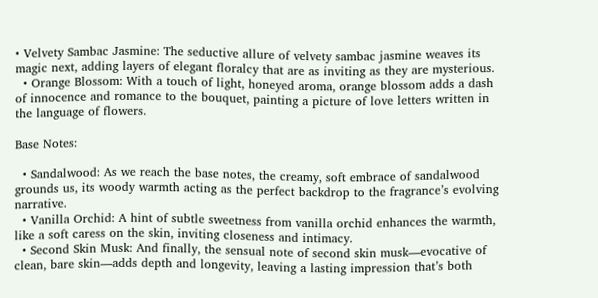• Velvety Sambac Jasmine: The seductive allure of velvety sambac jasmine weaves its magic next, adding layers of elegant floralcy that are as inviting as they are mysterious.
  • Orange Blossom: With a touch of light, honeyed aroma, orange blossom adds a dash of innocence and romance to the bouquet, painting a picture of love letters written in the language of flowers.

Base Notes:

  • Sandalwood: As we reach the base notes, the creamy, soft embrace of sandalwood grounds us, its woody warmth acting as the perfect backdrop to the fragrance’s evolving narrative.
  • Vanilla Orchid: A hint of subtle sweetness from vanilla orchid enhances the warmth, like a soft caress on the skin, inviting closeness and intimacy.
  • Second Skin Musk: And finally, the sensual note of second skin musk—evocative of clean, bare skin—adds depth and longevity, leaving a lasting impression that’s both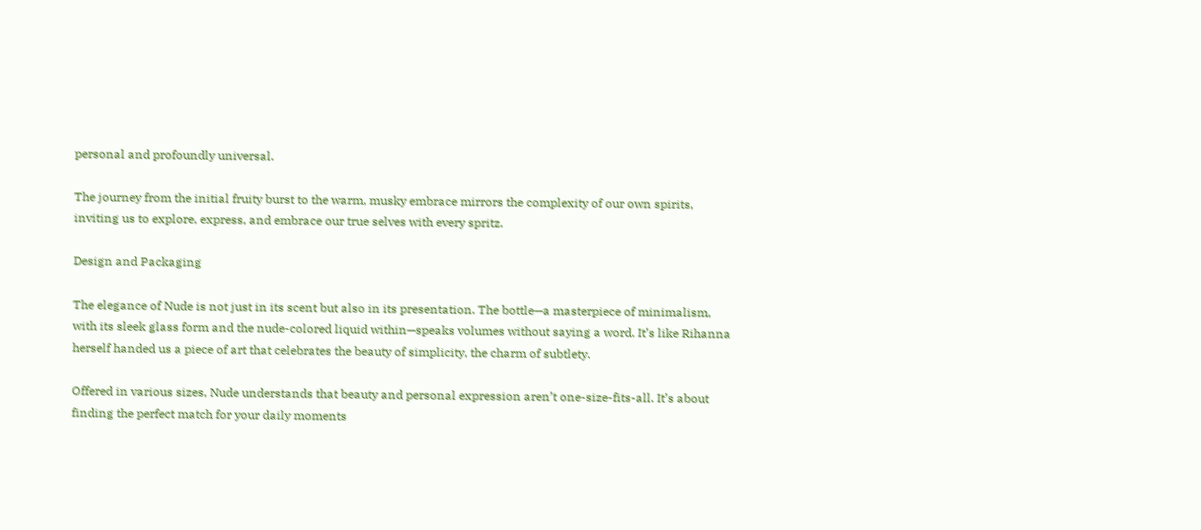personal and profoundly universal.

The journey from the initial fruity burst to the warm, musky embrace mirrors the complexity of our own spirits, inviting us to explore, express, and embrace our true selves with every spritz.

Design and Packaging

The elegance of Nude is not just in its scent but also in its presentation. The bottle—a masterpiece of minimalism, with its sleek glass form and the nude-colored liquid within—speaks volumes without saying a word. It’s like Rihanna herself handed us a piece of art that celebrates the beauty of simplicity, the charm of subtlety.

Offered in various sizes, Nude understands that beauty and personal expression aren’t one-size-fits-all. It’s about finding the perfect match for your daily moments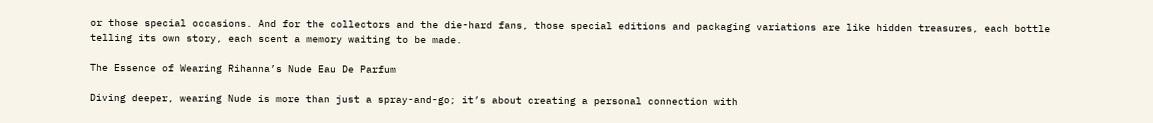or those special occasions. And for the collectors and the die-hard fans, those special editions and packaging variations are like hidden treasures, each bottle telling its own story, each scent a memory waiting to be made.

The Essence of Wearing Rihanna’s Nude Eau De Parfum

Diving deeper, wearing Nude is more than just a spray-and-go; it’s about creating a personal connection with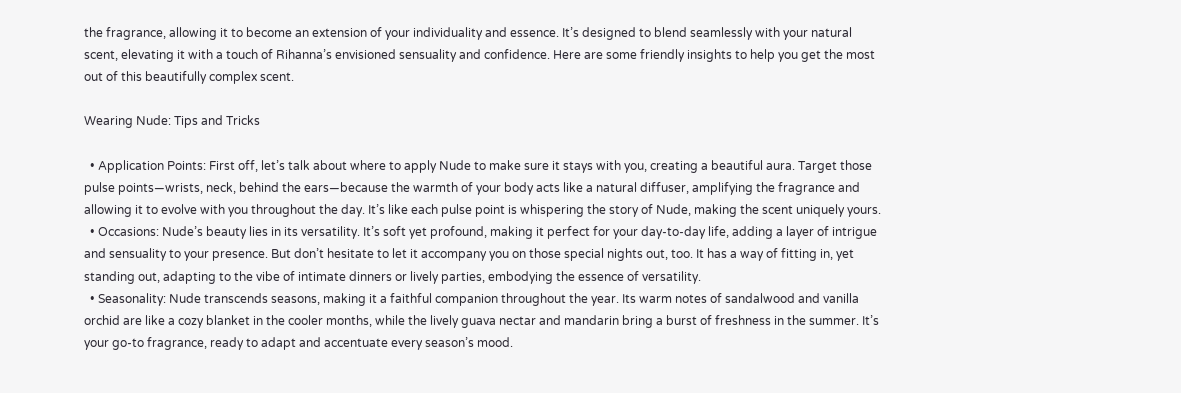the fragrance, allowing it to become an extension of your individuality and essence. It’s designed to blend seamlessly with your natural scent, elevating it with a touch of Rihanna’s envisioned sensuality and confidence. Here are some friendly insights to help you get the most out of this beautifully complex scent.

Wearing Nude: Tips and Tricks

  • Application Points: First off, let’s talk about where to apply Nude to make sure it stays with you, creating a beautiful aura. Target those pulse points—wrists, neck, behind the ears—because the warmth of your body acts like a natural diffuser, amplifying the fragrance and allowing it to evolve with you throughout the day. It’s like each pulse point is whispering the story of Nude, making the scent uniquely yours.
  • Occasions: Nude’s beauty lies in its versatility. It’s soft yet profound, making it perfect for your day-to-day life, adding a layer of intrigue and sensuality to your presence. But don’t hesitate to let it accompany you on those special nights out, too. It has a way of fitting in, yet standing out, adapting to the vibe of intimate dinners or lively parties, embodying the essence of versatility.
  • Seasonality: Nude transcends seasons, making it a faithful companion throughout the year. Its warm notes of sandalwood and vanilla orchid are like a cozy blanket in the cooler months, while the lively guava nectar and mandarin bring a burst of freshness in the summer. It’s your go-to fragrance, ready to adapt and accentuate every season’s mood.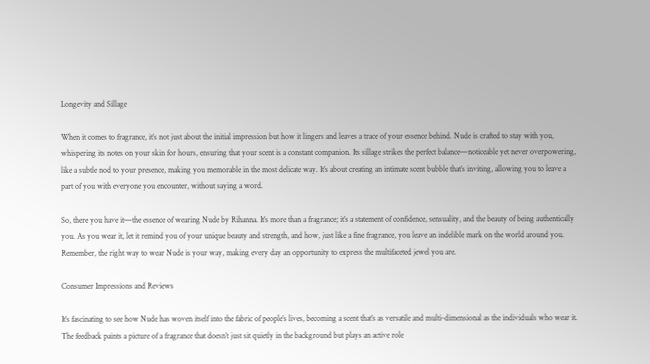Longevity and Sillage

When it comes to fragrance, it’s not just about the initial impression but how it lingers and leaves a trace of your essence behind. Nude is crafted to stay with you, whispering its notes on your skin for hours, ensuring that your scent is a constant companion. Its sillage strikes the perfect balance—noticeable yet never overpowering, like a subtle nod to your presence, making you memorable in the most delicate way. It’s about creating an intimate scent bubble that’s inviting, allowing you to leave a part of you with everyone you encounter, without saying a word.

So, there you have it—the essence of wearing Nude by Rihanna. It’s more than a fragrance; it’s a statement of confidence, sensuality, and the beauty of being authentically you. As you wear it, let it remind you of your unique beauty and strength, and how, just like a fine fragrance, you leave an indelible mark on the world around you. Remember, the right way to wear Nude is your way, making every day an opportunity to express the multifaceted jewel you are.

Consumer Impressions and Reviews

It’s fascinating to see how Nude has woven itself into the fabric of people’s lives, becoming a scent that’s as versatile and multi-dimensional as the individuals who wear it. The feedback paints a picture of a fragrance that doesn’t just sit quietly in the background but plays an active role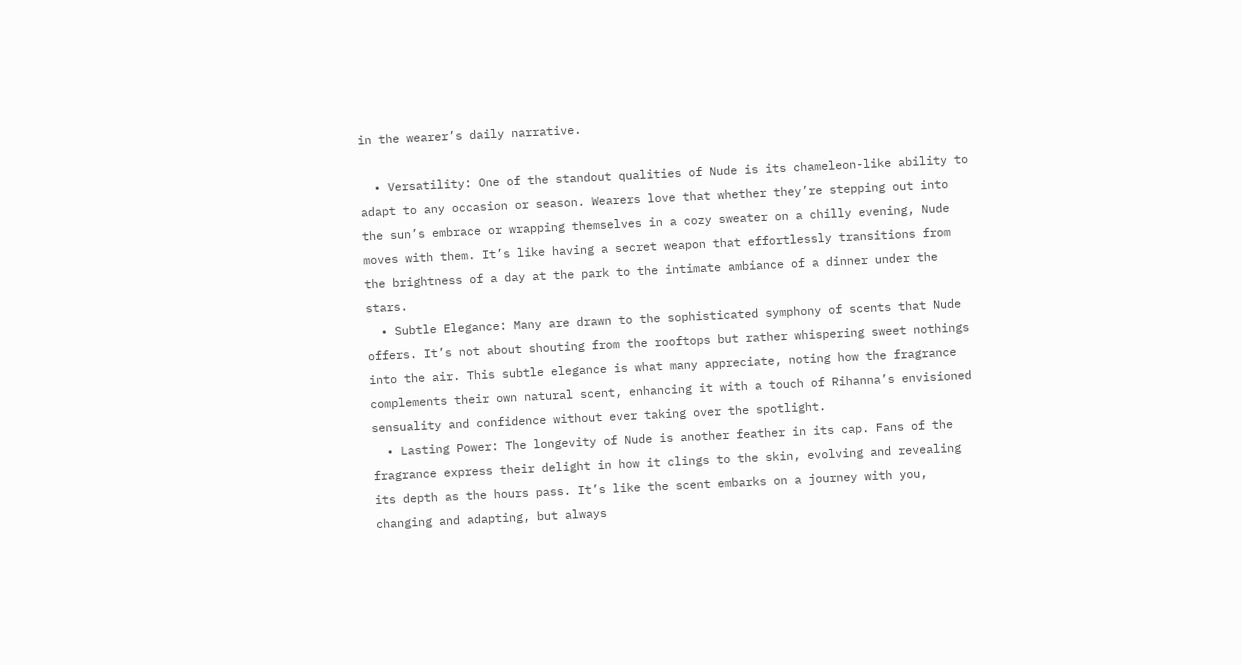in the wearer’s daily narrative.

  • Versatility: One of the standout qualities of Nude is its chameleon-like ability to adapt to any occasion or season. Wearers love that whether they’re stepping out into the sun’s embrace or wrapping themselves in a cozy sweater on a chilly evening, Nude moves with them. It’s like having a secret weapon that effortlessly transitions from the brightness of a day at the park to the intimate ambiance of a dinner under the stars.
  • Subtle Elegance: Many are drawn to the sophisticated symphony of scents that Nude offers. It’s not about shouting from the rooftops but rather whispering sweet nothings into the air. This subtle elegance is what many appreciate, noting how the fragrance complements their own natural scent, enhancing it with a touch of Rihanna’s envisioned sensuality and confidence without ever taking over the spotlight.
  • Lasting Power: The longevity of Nude is another feather in its cap. Fans of the fragrance express their delight in how it clings to the skin, evolving and revealing its depth as the hours pass. It’s like the scent embarks on a journey with you, changing and adapting, but always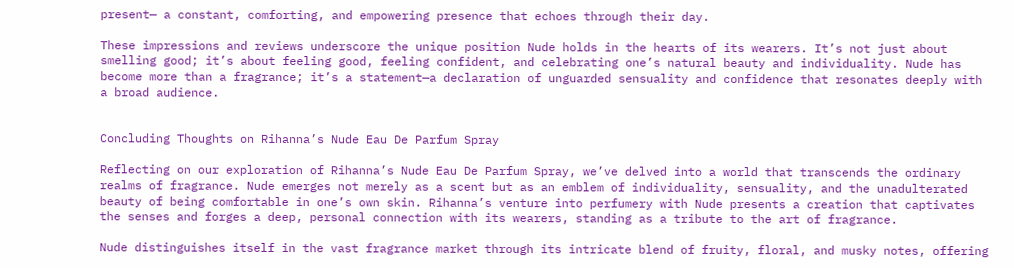present— a constant, comforting, and empowering presence that echoes through their day.

These impressions and reviews underscore the unique position Nude holds in the hearts of its wearers. It’s not just about smelling good; it’s about feeling good, feeling confident, and celebrating one’s natural beauty and individuality. Nude has become more than a fragrance; it’s a statement—a declaration of unguarded sensuality and confidence that resonates deeply with a broad audience.


Concluding Thoughts on Rihanna’s Nude Eau De Parfum Spray

Reflecting on our exploration of Rihanna’s Nude Eau De Parfum Spray, we’ve delved into a world that transcends the ordinary realms of fragrance. Nude emerges not merely as a scent but as an emblem of individuality, sensuality, and the unadulterated beauty of being comfortable in one’s own skin. Rihanna’s venture into perfumery with Nude presents a creation that captivates the senses and forges a deep, personal connection with its wearers, standing as a tribute to the art of fragrance.

Nude distinguishes itself in the vast fragrance market through its intricate blend of fruity, floral, and musky notes, offering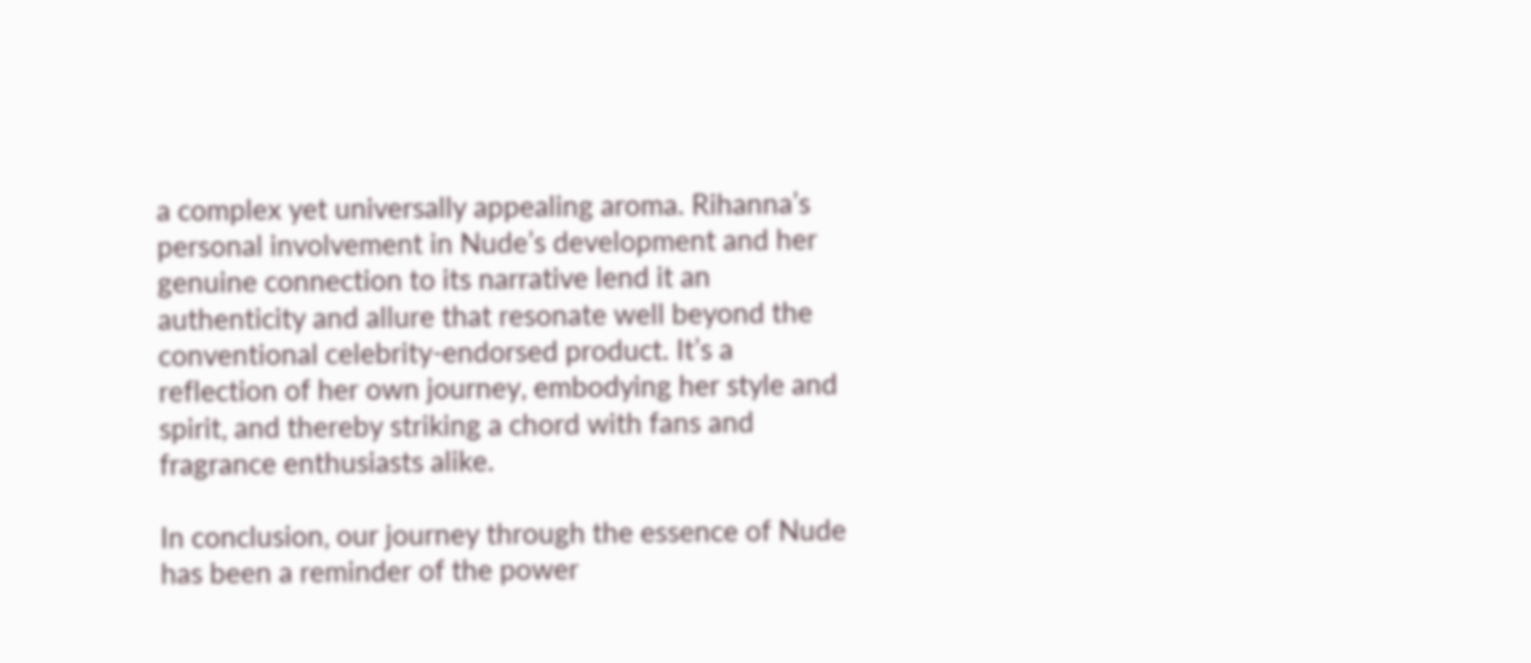a complex yet universally appealing aroma. Rihanna’s personal involvement in Nude’s development and her genuine connection to its narrative lend it an authenticity and allure that resonate well beyond the conventional celebrity-endorsed product. It’s a reflection of her own journey, embodying her style and spirit, and thereby striking a chord with fans and fragrance enthusiasts alike.

In conclusion, our journey through the essence of Nude has been a reminder of the power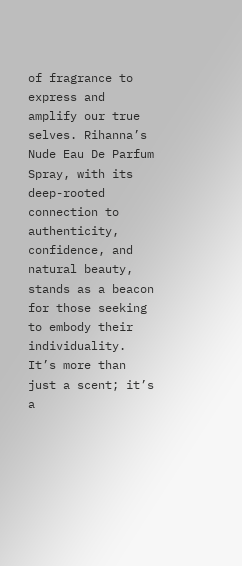of fragrance to express and amplify our true selves. Rihanna’s Nude Eau De Parfum Spray, with its deep-rooted connection to authenticity, confidence, and natural beauty, stands as a beacon for those seeking to embody their individuality. It’s more than just a scent; it’s a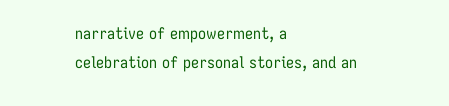narrative of empowerment, a celebration of personal stories, and an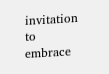invitation to embrace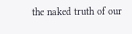the naked truth of our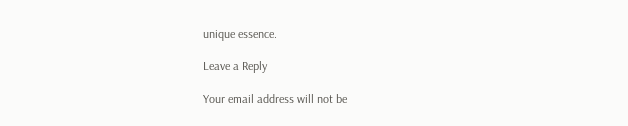unique essence.

Leave a Reply

Your email address will not be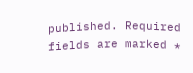published. Required fields are marked *